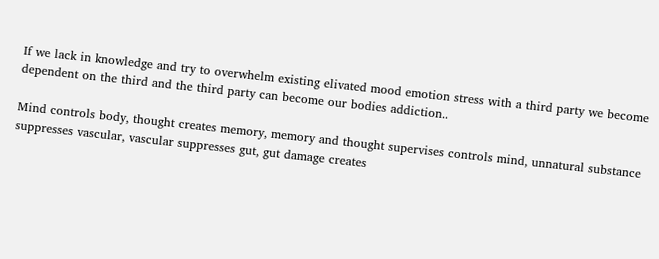If we lack in knowledge and try to overwhelm existing elivated mood emotion stress with a third party we become dependent on the third and the third party can become our bodies addiction..

Mind controls body, thought creates memory, memory and thought supervises controls mind, unnatural substance suppresses vascular, vascular suppresses gut, gut damage creates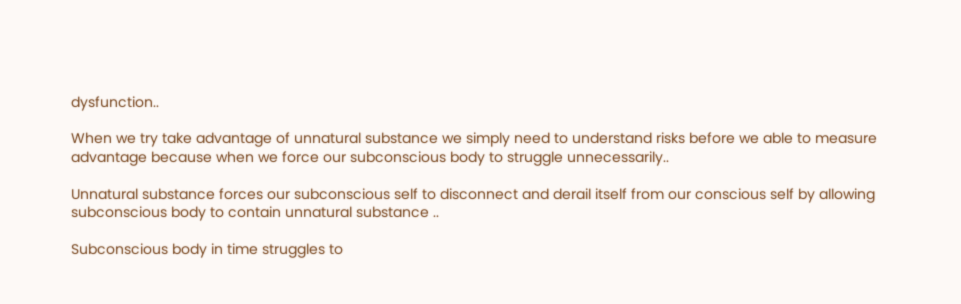dysfunction..

When we try take advantage of unnatural substance we simply need to understand risks before we able to measure advantage because when we force our subconscious body to struggle unnecessarily..

Unnatural substance forces our subconscious self to disconnect and derail itself from our conscious self by allowing subconscious body to contain unnatural substance ..

Subconscious body in time struggles to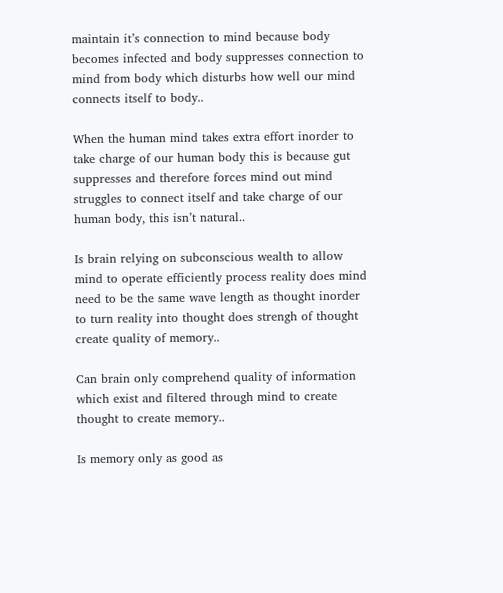maintain it’s connection to mind because body becomes infected and body suppresses connection to mind from body which disturbs how well our mind connects itself to body..

When the human mind takes extra effort inorder to take charge of our human body this is because gut suppresses and therefore forces mind out mind struggles to connect itself and take charge of our human body, this isn’t natural..

Is brain relying on subconscious wealth to allow mind to operate efficiently process reality does mind need to be the same wave length as thought inorder to turn reality into thought does strengh of thought create quality of memory..

Can brain only comprehend quality of information which exist and filtered through mind to create thought to create memory..

Is memory only as good as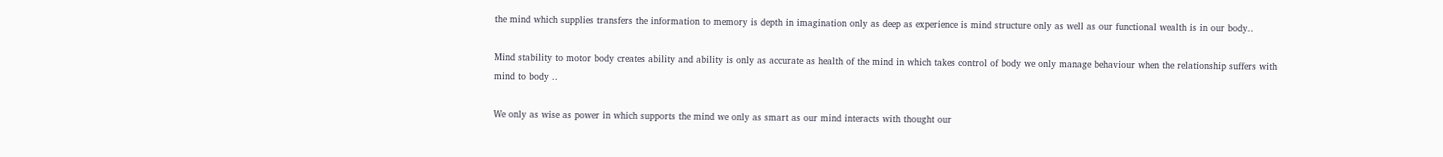the mind which supplies transfers the information to memory is depth in imagination only as deep as experience is mind structure only as well as our functional wealth is in our body..

Mind stability to motor body creates ability and ability is only as accurate as health of the mind in which takes control of body we only manage behaviour when the relationship suffers with mind to body ..

We only as wise as power in which supports the mind we only as smart as our mind interacts with thought our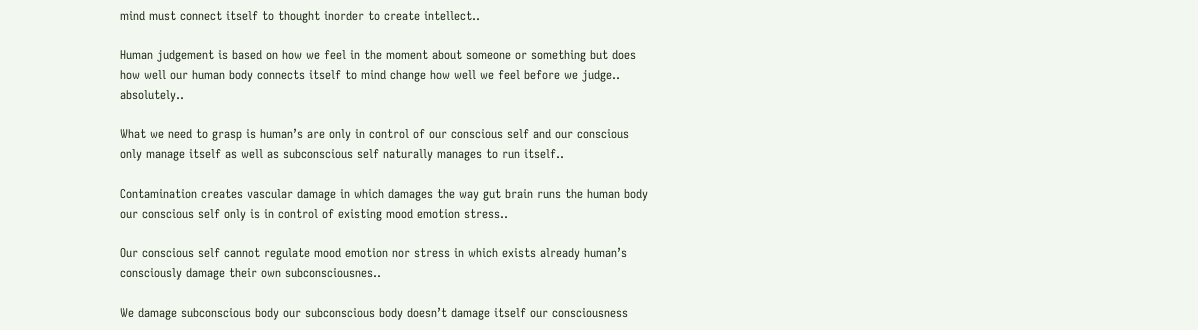mind must connect itself to thought inorder to create intellect..

Human judgement is based on how we feel in the moment about someone or something but does how well our human body connects itself to mind change how well we feel before we judge.. absolutely..

What we need to grasp is human’s are only in control of our conscious self and our conscious only manage itself as well as subconscious self naturally manages to run itself..

Contamination creates vascular damage in which damages the way gut brain runs the human body our conscious self only is in control of existing mood emotion stress..

Our conscious self cannot regulate mood emotion nor stress in which exists already human’s consciously damage their own subconsciousnes..

We damage subconscious body our subconscious body doesn’t damage itself our consciousness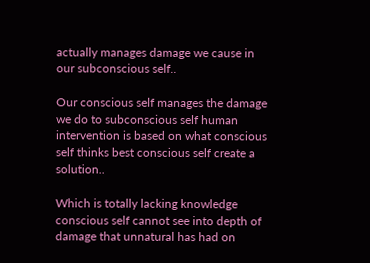actually manages damage we cause in our subconscious self..

Our conscious self manages the damage we do to subconscious self human intervention is based on what conscious self thinks best conscious self create a solution..

Which is totally lacking knowledge conscious self cannot see into depth of damage that unnatural has had on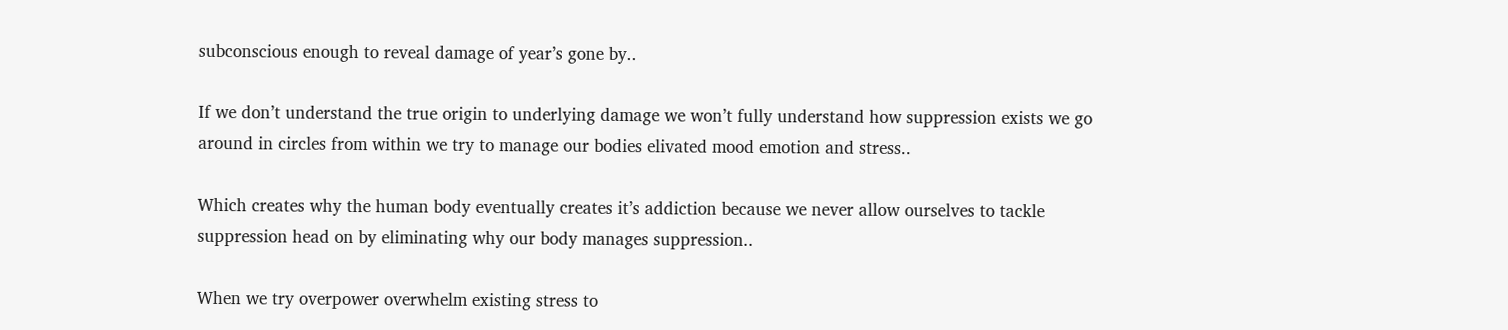subconscious enough to reveal damage of year’s gone by..

If we don’t understand the true origin to underlying damage we won’t fully understand how suppression exists we go around in circles from within we try to manage our bodies elivated mood emotion and stress..

Which creates why the human body eventually creates it’s addiction because we never allow ourselves to tackle suppression head on by eliminating why our body manages suppression..

When we try overpower overwhelm existing stress to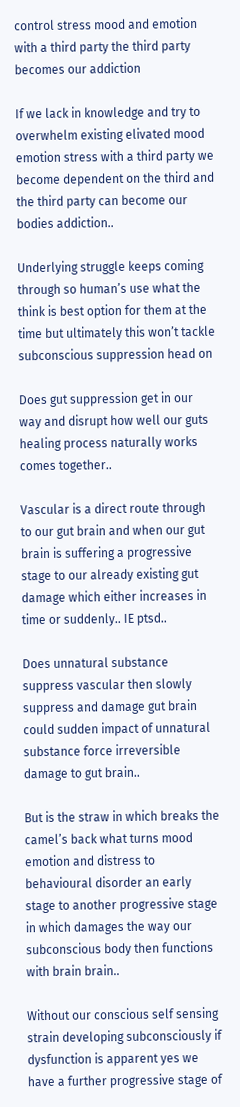control stress mood and emotion with a third party the third party becomes our addiction

If we lack in knowledge and try to overwhelm existing elivated mood emotion stress with a third party we become dependent on the third and the third party can become our bodies addiction..

Underlying struggle keeps coming through so human’s use what the think is best option for them at the time but ultimately this won’t tackle subconscious suppression head on

Does gut suppression get in our way and disrupt how well our guts healing process naturally works comes together..

Vascular is a direct route through to our gut brain and when our gut brain is suffering a progressive stage to our already existing gut damage which either increases in time or suddenly.. IE ptsd..

Does unnatural substance suppress vascular then slowly suppress and damage gut brain could sudden impact of unnatural substance force irreversible damage to gut brain..

But is the straw in which breaks the camel’s back what turns mood emotion and distress to behavioural disorder an early stage to another progressive stage in which damages the way our subconscious body then functions with brain brain..

Without our conscious self sensing strain developing subconsciously if dysfunction is apparent yes we have a further progressive stage of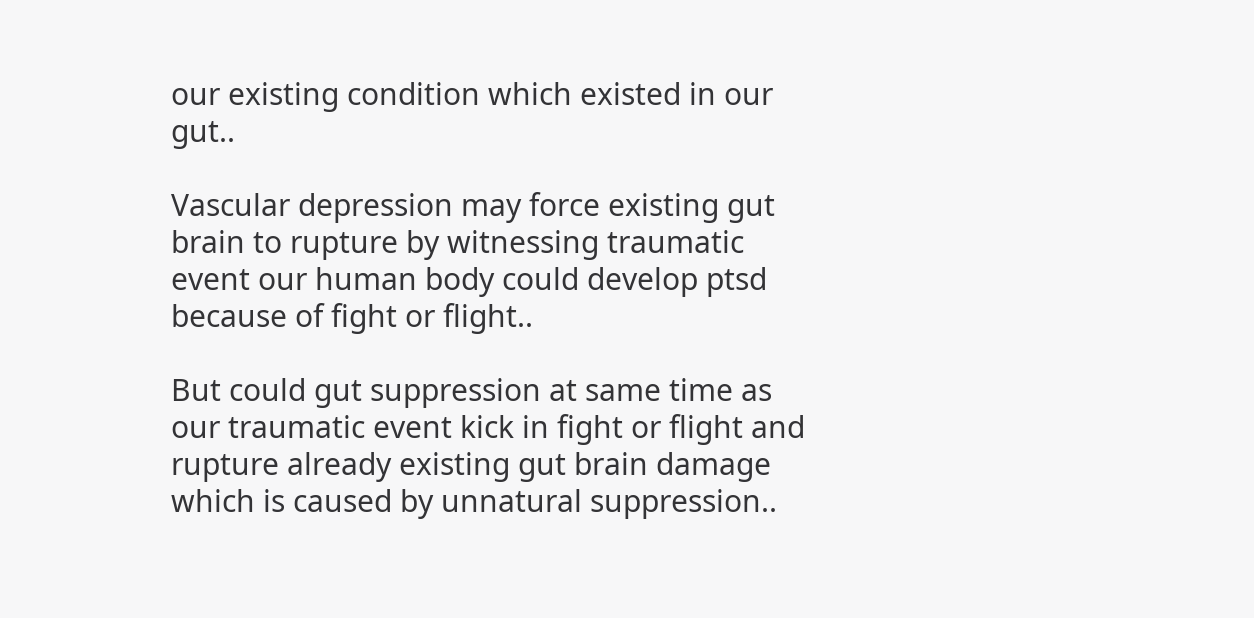our existing condition which existed in our gut..

Vascular depression may force existing gut brain to rupture by witnessing traumatic event our human body could develop ptsd because of fight or flight..

But could gut suppression at same time as our traumatic event kick in fight or flight and rupture already existing gut brain damage which is caused by unnatural suppression..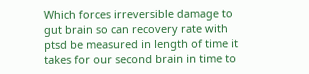Which forces irreversible damage to gut brain so can recovery rate with ptsd be measured in length of time it takes for our second brain in time to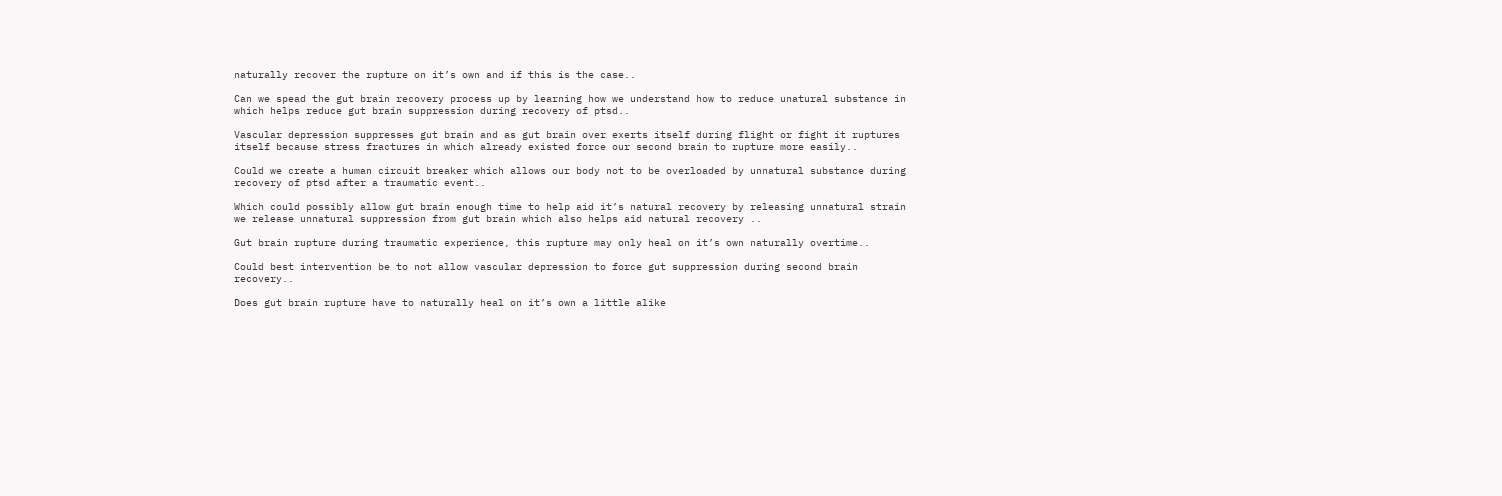naturally recover the rupture on it’s own and if this is the case..

Can we spead the gut brain recovery process up by learning how we understand how to reduce unatural substance in which helps reduce gut brain suppression during recovery of ptsd..

Vascular depression suppresses gut brain and as gut brain over exerts itself during flight or fight it ruptures itself because stress fractures in which already existed force our second brain to rupture more easily..

Could we create a human circuit breaker which allows our body not to be overloaded by unnatural substance during recovery of ptsd after a traumatic event..

Which could possibly allow gut brain enough time to help aid it’s natural recovery by releasing unnatural strain we release unnatural suppression from gut brain which also helps aid natural recovery ..

Gut brain rupture during traumatic experience, this rupture may only heal on it’s own naturally overtime..

Could best intervention be to not allow vascular depression to force gut suppression during second brain recovery..

Does gut brain rupture have to naturally heal on it’s own a little alike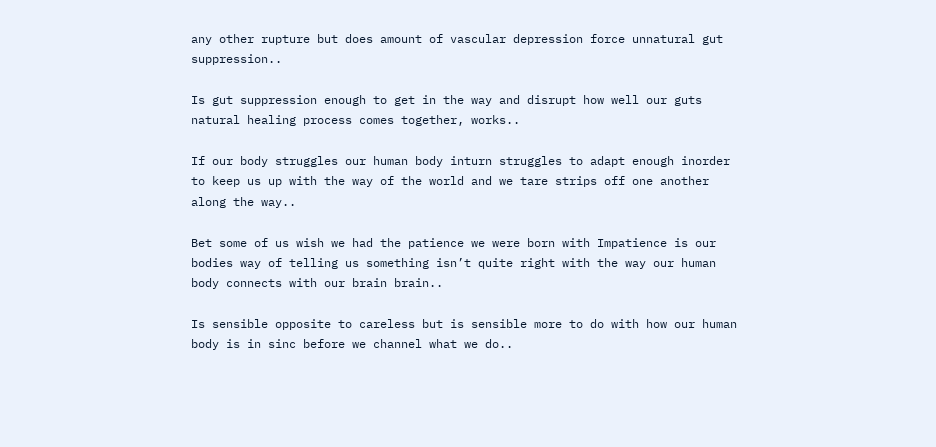any other rupture but does amount of vascular depression force unnatural gut suppression..

Is gut suppression enough to get in the way and disrupt how well our guts natural healing process comes together, works..

If our body struggles our human body inturn struggles to adapt enough inorder to keep us up with the way of the world and we tare strips off one another along the way..

Bet some of us wish we had the patience we were born with Impatience is our bodies way of telling us something isn’t quite right with the way our human body connects with our brain brain..

Is sensible opposite to careless but is sensible more to do with how our human body is in sinc before we channel what we do..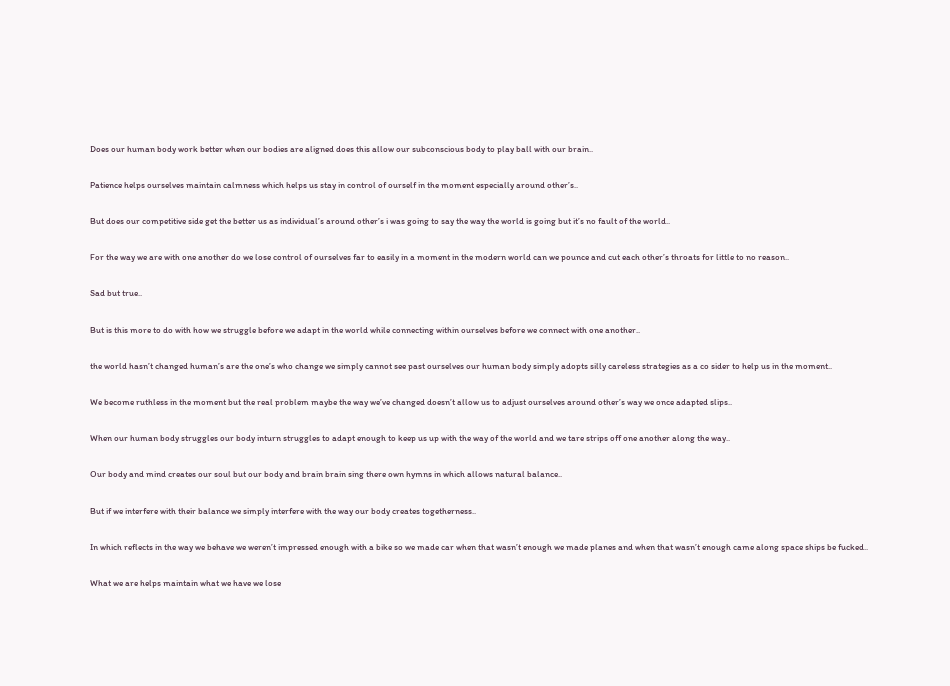Does our human body work better when our bodies are aligned does this allow our subconscious body to play ball with our brain..

Patience helps ourselves maintain calmness which helps us stay in control of ourself in the moment especially around other’s..

But does our competitive side get the better us as individual’s around other’s i was going to say the way the world is going but it’s no fault of the world..

For the way we are with one another do we lose control of ourselves far to easily in a moment in the modern world can we pounce and cut each other’s throats for little to no reason..

Sad but true..

But is this more to do with how we struggle before we adapt in the world while connecting within ourselves before we connect with one another..

the world hasn’t changed human’s are the one’s who change we simply cannot see past ourselves our human body simply adopts silly careless strategies as a co sider to help us in the moment..

We become ruthless in the moment but the real problem maybe the way we’ve changed doesn’t allow us to adjust ourselves around other’s way we once adapted slips..

When our human body struggles our body inturn struggles to adapt enough to keep us up with the way of the world and we tare strips off one another along the way..

Our body and mind creates our soul but our body and brain brain sing there own hymns in which allows natural balance..

But if we interfere with their balance we simply interfere with the way our body creates togetherness..

In which reflects in the way we behave we weren’t impressed enough with a bike so we made car when that wasn’t enough we made planes and when that wasn’t enough came along space ships be fucked..

What we are helps maintain what we have we lose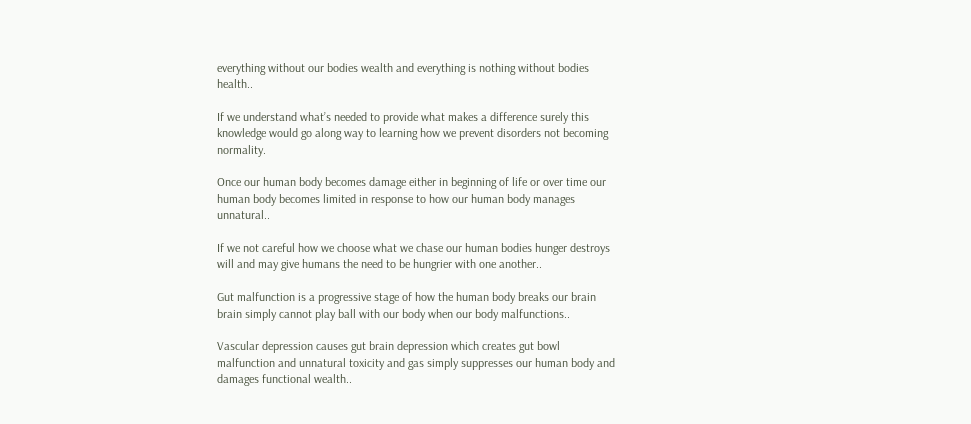everything without our bodies wealth and everything is nothing without bodies health..

If we understand what’s needed to provide what makes a difference surely this knowledge would go along way to learning how we prevent disorders not becoming normality.

Once our human body becomes damage either in beginning of life or over time our human body becomes limited in response to how our human body manages unnatural..

If we not careful how we choose what we chase our human bodies hunger destroys will and may give humans the need to be hungrier with one another..

Gut malfunction is a progressive stage of how the human body breaks our brain brain simply cannot play ball with our body when our body malfunctions..

Vascular depression causes gut brain depression which creates gut bowl malfunction and unnatural toxicity and gas simply suppresses our human body and damages functional wealth..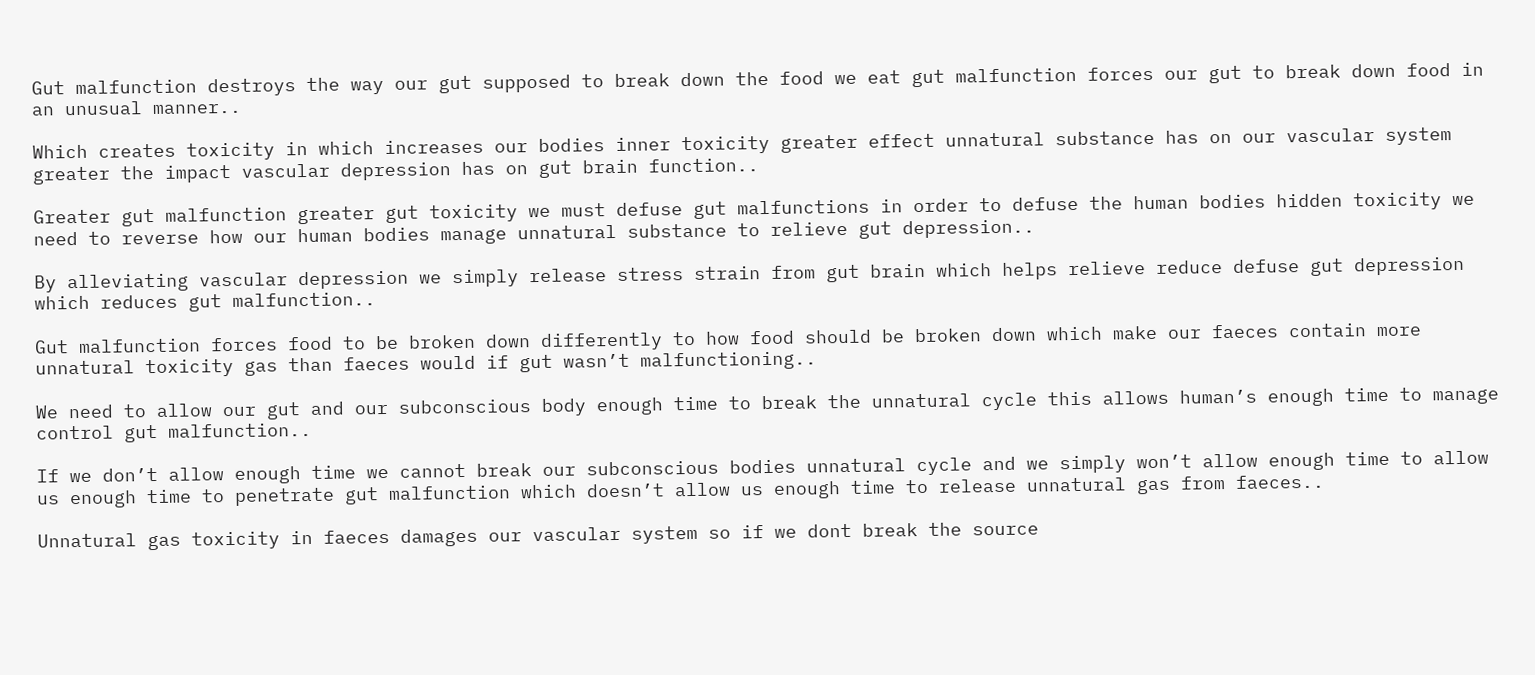Gut malfunction destroys the way our gut supposed to break down the food we eat gut malfunction forces our gut to break down food in an unusual manner..

Which creates toxicity in which increases our bodies inner toxicity greater effect unnatural substance has on our vascular system greater the impact vascular depression has on gut brain function..

Greater gut malfunction greater gut toxicity we must defuse gut malfunctions in order to defuse the human bodies hidden toxicity we need to reverse how our human bodies manage unnatural substance to relieve gut depression..

By alleviating vascular depression we simply release stress strain from gut brain which helps relieve reduce defuse gut depression which reduces gut malfunction..

Gut malfunction forces food to be broken down differently to how food should be broken down which make our faeces contain more unnatural toxicity gas than faeces would if gut wasn’t malfunctioning..

We need to allow our gut and our subconscious body enough time to break the unnatural cycle this allows human’s enough time to manage control gut malfunction..

If we don’t allow enough time we cannot break our subconscious bodies unnatural cycle and we simply won’t allow enough time to allow us enough time to penetrate gut malfunction which doesn’t allow us enough time to release unnatural gas from faeces..

Unnatural gas toxicity in faeces damages our vascular system so if we dont break the source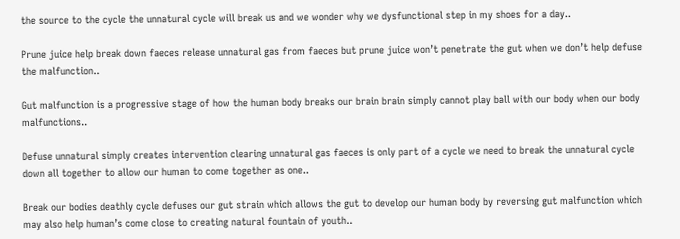the source to the cycle the unnatural cycle will break us and we wonder why we dysfunctional step in my shoes for a day..

Prune juice help break down faeces release unnatural gas from faeces but prune juice won’t penetrate the gut when we don’t help defuse the malfunction..

Gut malfunction is a progressive stage of how the human body breaks our brain brain simply cannot play ball with our body when our body malfunctions..

Defuse unnatural simply creates intervention clearing unnatural gas faeces is only part of a cycle we need to break the unnatural cycle down all together to allow our human to come together as one..

Break our bodies deathly cycle defuses our gut strain which allows the gut to develop our human body by reversing gut malfunction which may also help human’s come close to creating natural fountain of youth..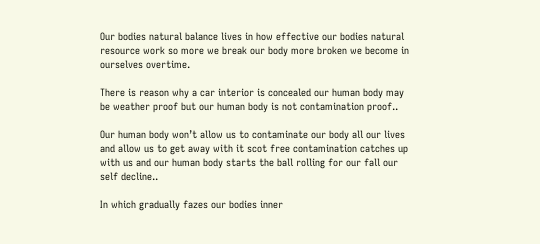Our bodies natural balance lives in how effective our bodies natural resource work so more we break our body more broken we become in ourselves overtime.

There is reason why a car interior is concealed our human body may be weather proof but our human body is not contamination proof..

Our human body won’t allow us to contaminate our body all our lives and allow us to get away with it scot free contamination catches up with us and our human body starts the ball rolling for our fall our self decline..

In which gradually fazes our bodies inner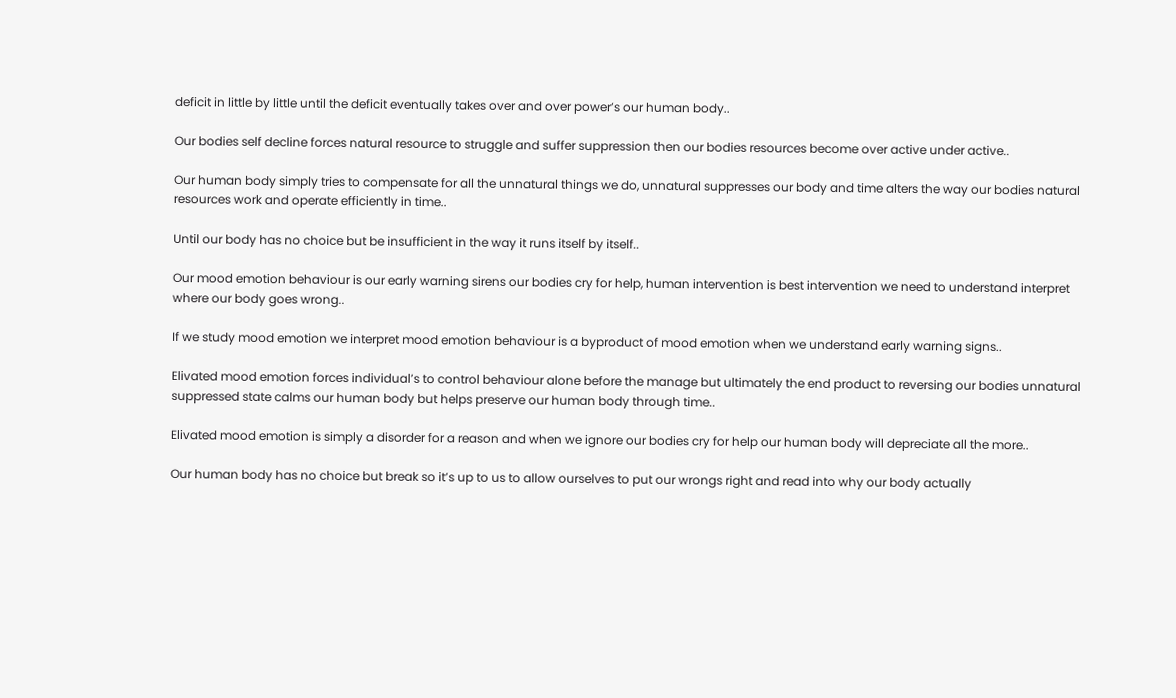deficit in little by little until the deficit eventually takes over and over power’s our human body..

Our bodies self decline forces natural resource to struggle and suffer suppression then our bodies resources become over active under active..

Our human body simply tries to compensate for all the unnatural things we do, unnatural suppresses our body and time alters the way our bodies natural resources work and operate efficiently in time..

Until our body has no choice but be insufficient in the way it runs itself by itself..

Our mood emotion behaviour is our early warning sirens our bodies cry for help, human intervention is best intervention we need to understand interpret where our body goes wrong..

If we study mood emotion we interpret mood emotion behaviour is a byproduct of mood emotion when we understand early warning signs..

Elivated mood emotion forces individual’s to control behaviour alone before the manage but ultimately the end product to reversing our bodies unnatural suppressed state calms our human body but helps preserve our human body through time..

Elivated mood emotion is simply a disorder for a reason and when we ignore our bodies cry for help our human body will depreciate all the more..

Our human body has no choice but break so it’s up to us to allow ourselves to put our wrongs right and read into why our body actually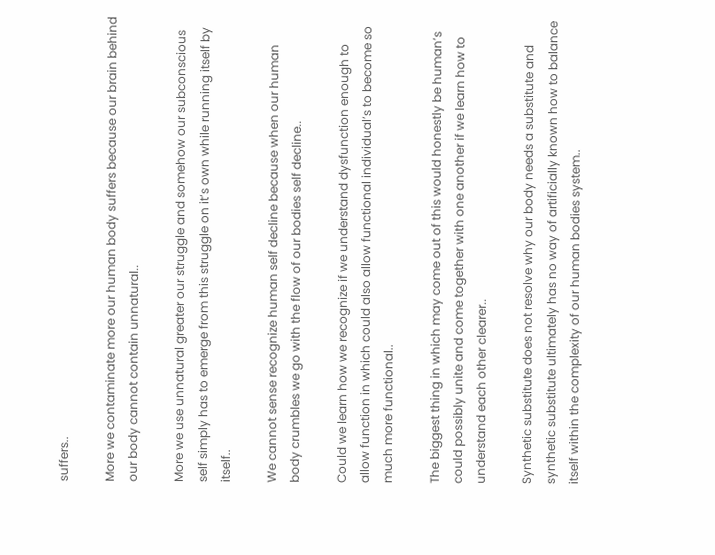suffers..

More we contaminate more our human body suffers because our brain behind our body cannot contain unnatural..

More we use unnatural greater our struggle and somehow our subconscious self simply has to emerge from this struggle on it’s own while running itself by itself..

We cannot sense recognize human self decline because when our human body crumbles we go with the flow of our bodies self decline..

Could we learn how we recognize if we understand dysfunction enough to allow function in which could also allow functional individual’s to become so much more functional..

The biggest thing in which may come out of this would honestly be human’s could possibly unite and come together with one another if we learn how to understand each other clearer..

Synthetic substitute does not resolve why our body needs a substitute and synthetic substitute ultimately has no way of artificially known how to balance itself within the complexity of our human bodies system..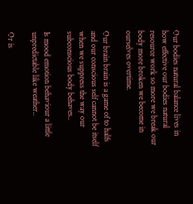Our bodies natural balance lives in how effective our bodies natural resource work so more we break our body more broken we become in ourselves overtime.

Our brain brain is a game of to halfs and our conscious self cannot be itself when we suppress the way our subconscious body behaves..

Is mood emotion behaviour a little unpredictable like weather..

Or is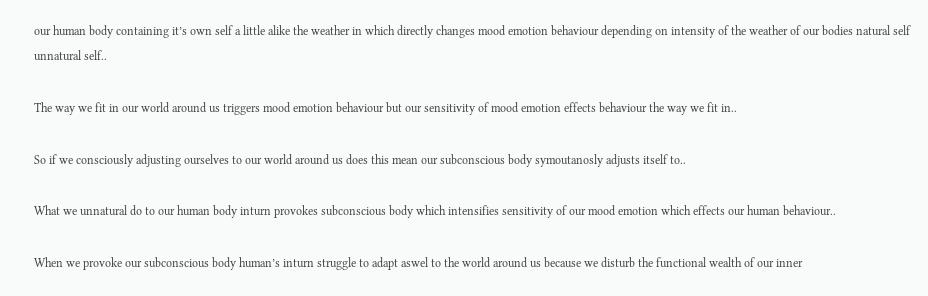our human body containing it’s own self a little alike the weather in which directly changes mood emotion behaviour depending on intensity of the weather of our bodies natural self unnatural self..

The way we fit in our world around us triggers mood emotion behaviour but our sensitivity of mood emotion effects behaviour the way we fit in..

So if we consciously adjusting ourselves to our world around us does this mean our subconscious body symoutanosly adjusts itself to..

What we unnatural do to our human body inturn provokes subconscious body which intensifies sensitivity of our mood emotion which effects our human behaviour..

When we provoke our subconscious body human’s inturn struggle to adapt aswel to the world around us because we disturb the functional wealth of our inner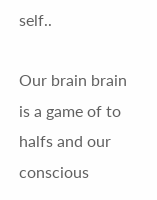self..

Our brain brain is a game of to halfs and our conscious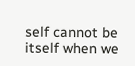self cannot be itself when we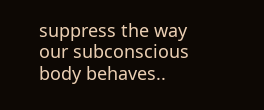suppress the way our subconscious body behaves..